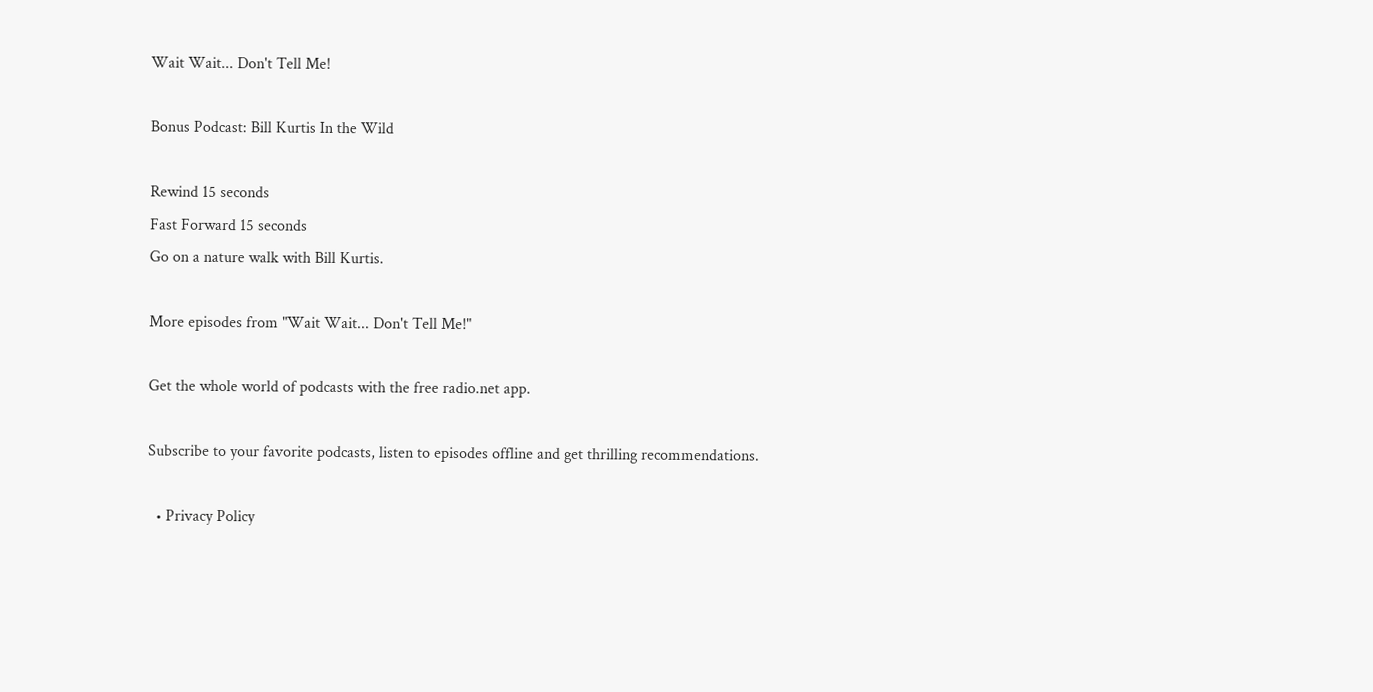Wait Wait... Don't Tell Me!

Bonus Podcast: Bill Kurtis In the Wild

Rewind 15 seconds
Fast Forward 15 seconds
Go on a nature walk with Bill Kurtis.

More episodes from "Wait Wait... Don't Tell Me!"

Get the whole world of podcasts with the free radio.net app.

Subscribe to your favorite podcasts, listen to episodes offline and get thrilling recommendations.

  • Privacy Policy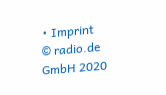• Imprint
© radio.de GmbH 2020